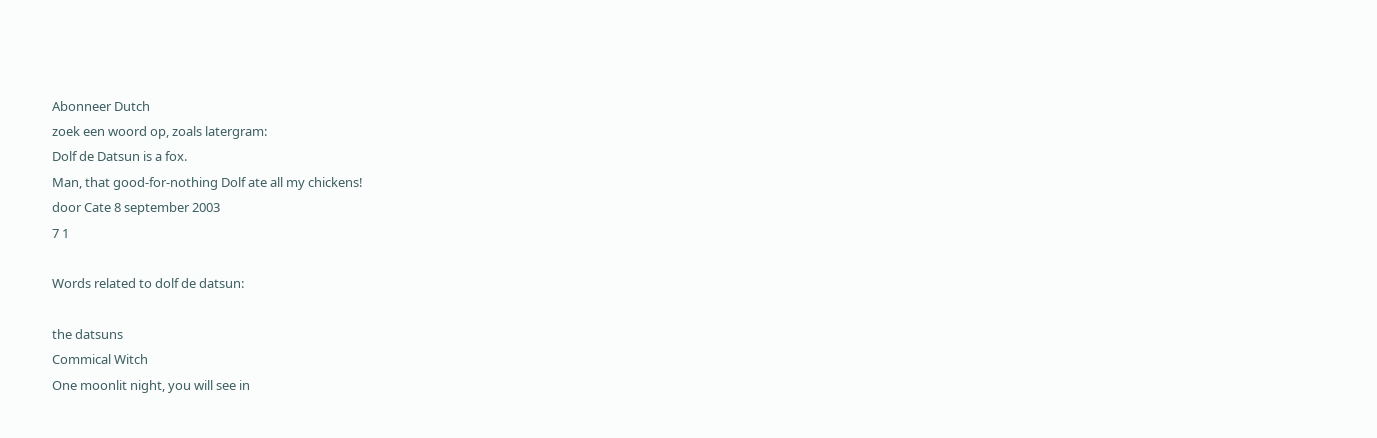Abonneer Dutch
zoek een woord op, zoals latergram:
Dolf de Datsun is a fox.
Man, that good-for-nothing Dolf ate all my chickens!
door Cate 8 september 2003
7 1

Words related to dolf de datsun:

the datsuns
Commical Witch
One moonlit night, you will see in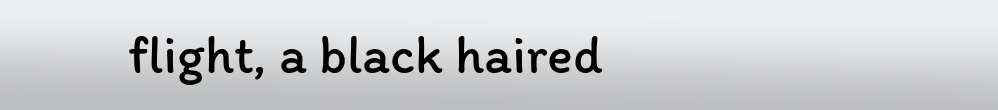flight, a black haired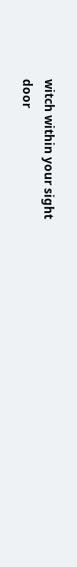witch within your sight
door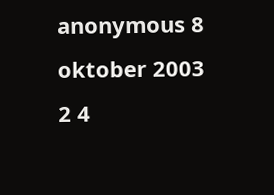anonymous 8 oktober 2003
2 4